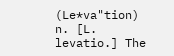(Le*va"tion) n. [L. levatio.] The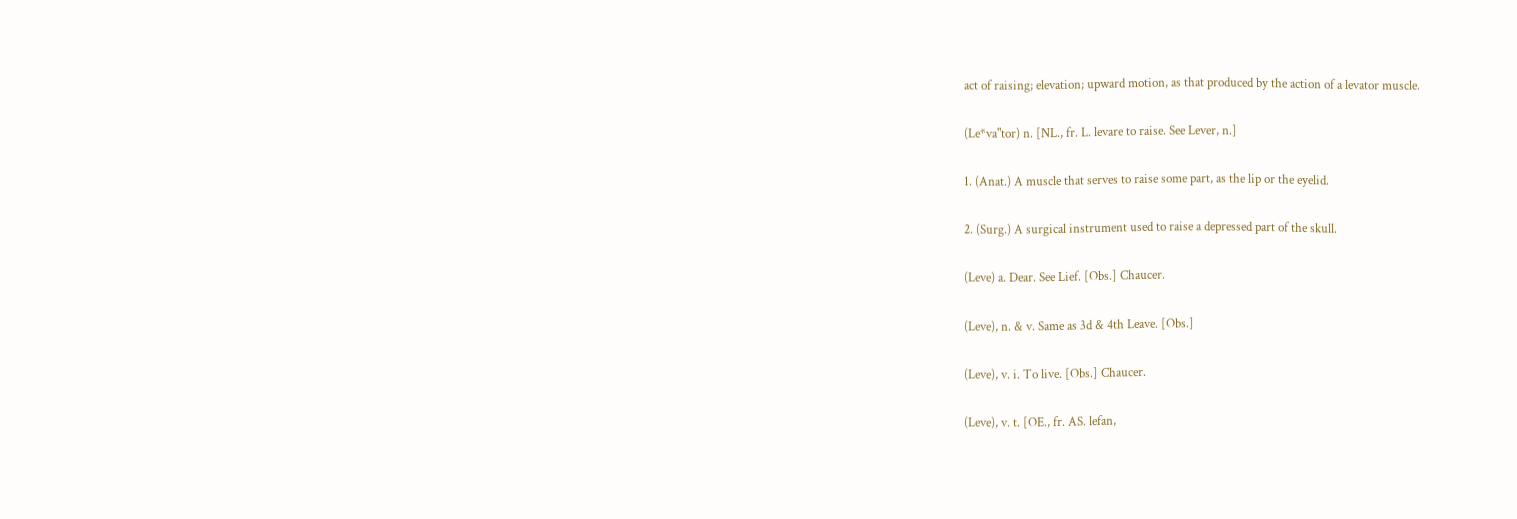act of raising; elevation; upward motion, as that produced by the action of a levator muscle.

(Le*va"tor) n. [NL., fr. L. levare to raise. See Lever, n.]

1. (Anat.) A muscle that serves to raise some part, as the lip or the eyelid.

2. (Surg.) A surgical instrument used to raise a depressed part of the skull.

(Leve) a. Dear. See Lief. [Obs.] Chaucer.

(Leve), n. & v. Same as 3d & 4th Leave. [Obs.]

(Leve), v. i. To live. [Obs.] Chaucer.

(Leve), v. t. [OE., fr. AS. lefan,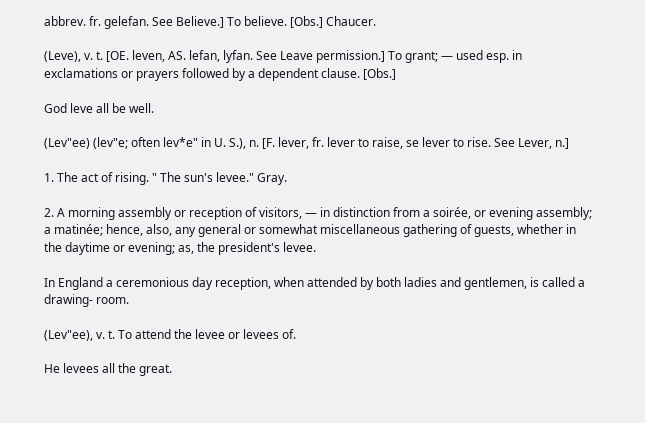abbrev. fr. gelefan. See Believe.] To believe. [Obs.] Chaucer.

(Leve), v. t. [OE. leven, AS. lefan, lyfan. See Leave permission.] To grant; — used esp. in exclamations or prayers followed by a dependent clause. [Obs.]

God leve all be well.

(Lev"ee) (lev"e; often lev*e" in U. S.), n. [F. lever, fr. lever to raise, se lever to rise. See Lever, n.]

1. The act of rising. " The sun's levee." Gray.

2. A morning assembly or reception of visitors, — in distinction from a soirée, or evening assembly; a matinée; hence, also, any general or somewhat miscellaneous gathering of guests, whether in the daytime or evening; as, the president's levee.

In England a ceremonious day reception, when attended by both ladies and gentlemen, is called a drawing- room.

(Lev"ee), v. t. To attend the levee or levees of.

He levees all the great.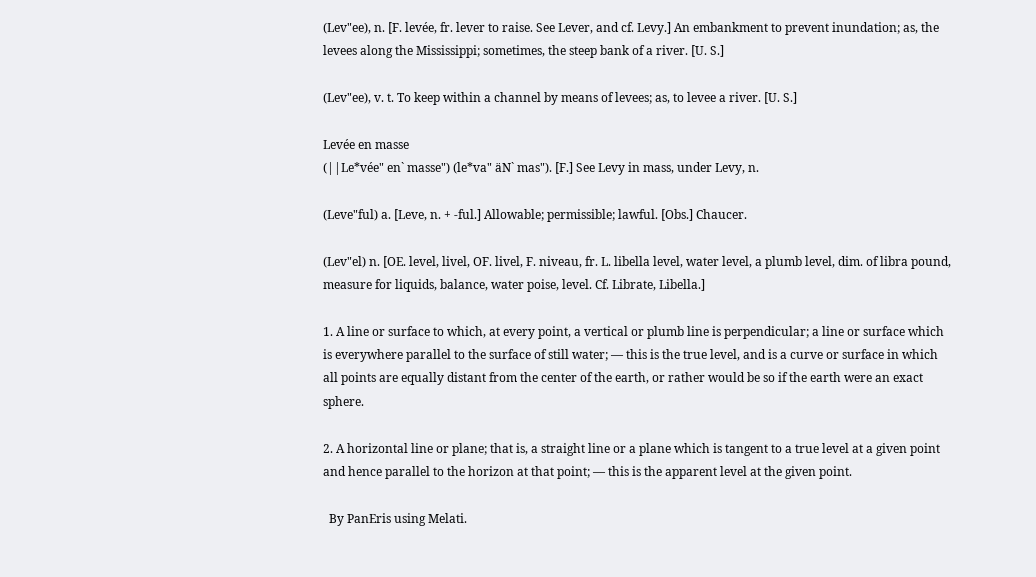(Lev"ee), n. [F. levée, fr. lever to raise. See Lever, and cf. Levy.] An embankment to prevent inundation; as, the levees along the Mississippi; sometimes, the steep bank of a river. [U. S.]

(Lev"ee), v. t. To keep within a channel by means of levees; as, to levee a river. [U. S.]

Levée en masse
(||Le*vée" en` masse") (le*va" äN` mas"). [F.] See Levy in mass, under Levy, n.

(Leve"ful) a. [Leve, n. + -ful.] Allowable; permissible; lawful. [Obs.] Chaucer.

(Lev"el) n. [OE. level, livel, OF. livel, F. niveau, fr. L. libella level, water level, a plumb level, dim. of libra pound, measure for liquids, balance, water poise, level. Cf. Librate, Libella.]

1. A line or surface to which, at every point, a vertical or plumb line is perpendicular; a line or surface which is everywhere parallel to the surface of still water; — this is the true level, and is a curve or surface in which all points are equally distant from the center of the earth, or rather would be so if the earth were an exact sphere.

2. A horizontal line or plane; that is, a straight line or a plane which is tangent to a true level at a given point and hence parallel to the horizon at that point; — this is the apparent level at the given point.

  By PanEris using Melati.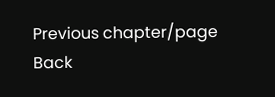Previous chapter/page Back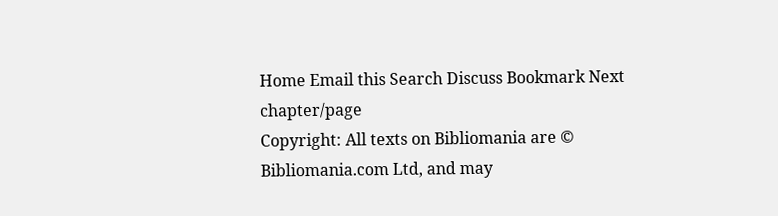Home Email this Search Discuss Bookmark Next chapter/page
Copyright: All texts on Bibliomania are © Bibliomania.com Ltd, and may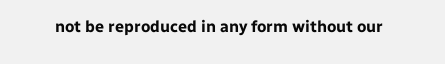not be reproduced in any form without our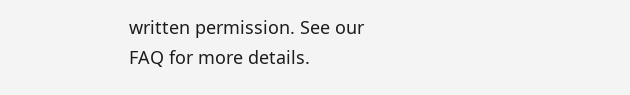written permission. See our FAQ for more details.